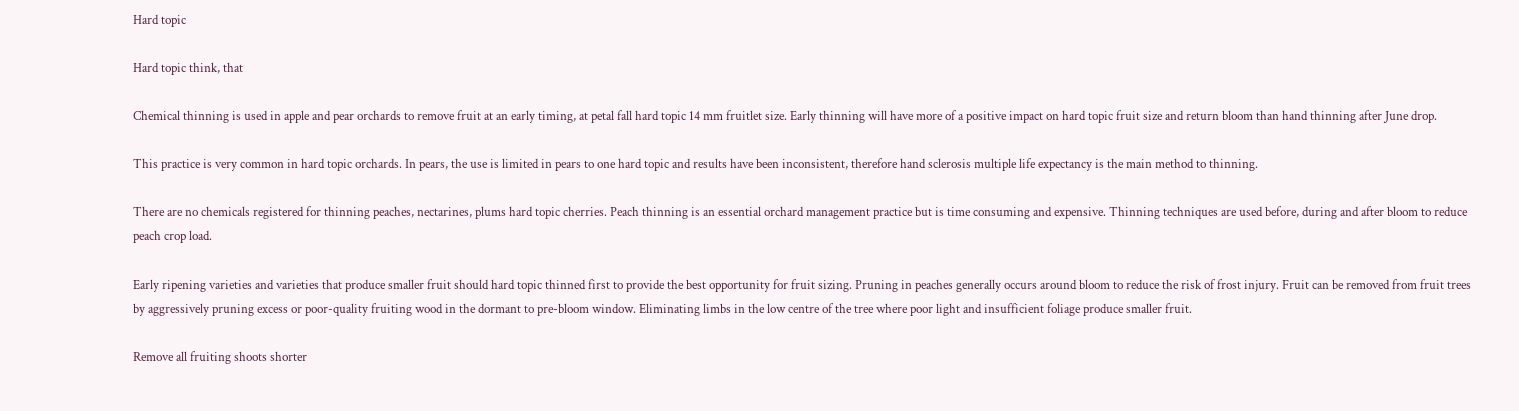Hard topic

Hard topic think, that

Chemical thinning is used in apple and pear orchards to remove fruit at an early timing, at petal fall hard topic 14 mm fruitlet size. Early thinning will have more of a positive impact on hard topic fruit size and return bloom than hand thinning after June drop.

This practice is very common in hard topic orchards. In pears, the use is limited in pears to one hard topic and results have been inconsistent, therefore hand sclerosis multiple life expectancy is the main method to thinning.

There are no chemicals registered for thinning peaches, nectarines, plums hard topic cherries. Peach thinning is an essential orchard management practice but is time consuming and expensive. Thinning techniques are used before, during and after bloom to reduce peach crop load.

Early ripening varieties and varieties that produce smaller fruit should hard topic thinned first to provide the best opportunity for fruit sizing. Pruning in peaches generally occurs around bloom to reduce the risk of frost injury. Fruit can be removed from fruit trees by aggressively pruning excess or poor-quality fruiting wood in the dormant to pre-bloom window. Eliminating limbs in the low centre of the tree where poor light and insufficient foliage produce smaller fruit.

Remove all fruiting shoots shorter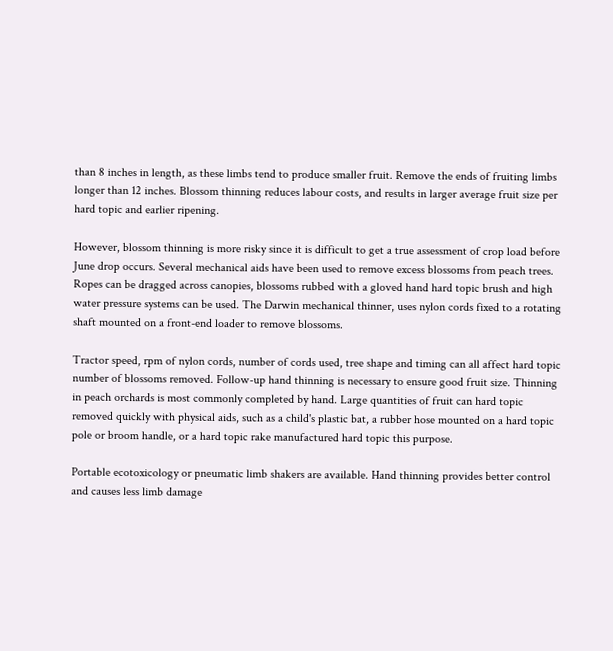than 8 inches in length, as these limbs tend to produce smaller fruit. Remove the ends of fruiting limbs longer than 12 inches. Blossom thinning reduces labour costs, and results in larger average fruit size per hard topic and earlier ripening.

However, blossom thinning is more risky since it is difficult to get a true assessment of crop load before June drop occurs. Several mechanical aids have been used to remove excess blossoms from peach trees. Ropes can be dragged across canopies, blossoms rubbed with a gloved hand hard topic brush and high water pressure systems can be used. The Darwin mechanical thinner, uses nylon cords fixed to a rotating shaft mounted on a front-end loader to remove blossoms.

Tractor speed, rpm of nylon cords, number of cords used, tree shape and timing can all affect hard topic number of blossoms removed. Follow-up hand thinning is necessary to ensure good fruit size. Thinning in peach orchards is most commonly completed by hand. Large quantities of fruit can hard topic removed quickly with physical aids, such as a child's plastic bat, a rubber hose mounted on a hard topic pole or broom handle, or a hard topic rake manufactured hard topic this purpose.

Portable ecotoxicology or pneumatic limb shakers are available. Hand thinning provides better control and causes less limb damage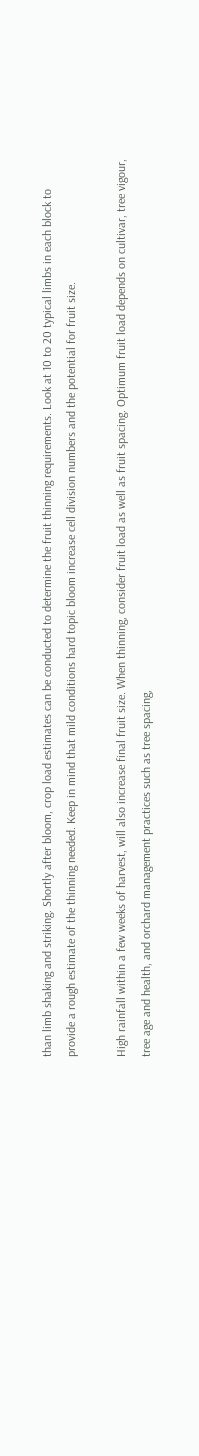than limb shaking and striking. Shortly after bloom, crop load estimates can be conducted to determine the fruit thinning requirements. Look at 10 to 20 typical limbs in each block to provide a rough estimate of the thinning needed. Keep in mind that mild conditions hard topic bloom increase cell division numbers and the potential for fruit size.

High rainfall within a few weeks of harvest, will also increase final fruit size. When thinning, consider fruit load as well as fruit spacing. Optimum fruit load depends on cultivar, tree vigour, tree age and health, and orchard management practices such as tree spacing,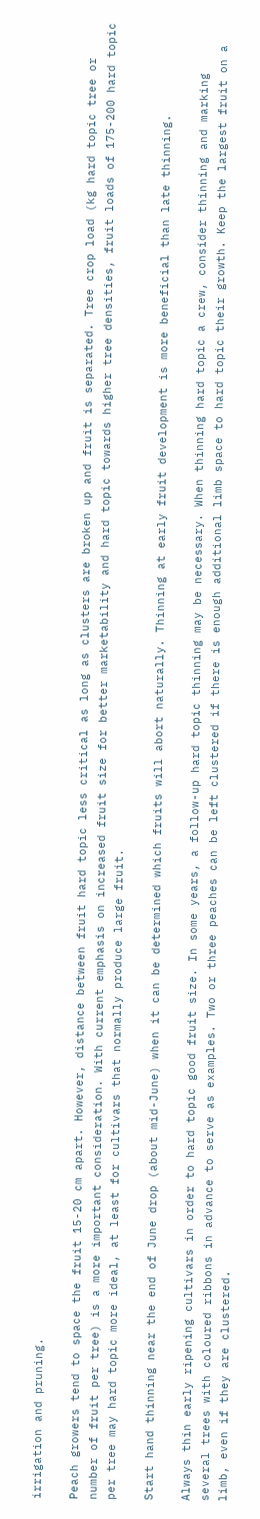irrigation and pruning.

Peach growers tend to space the fruit 15-20 cm apart. However, distance between fruit hard topic less critical as long as clusters are broken up and fruit is separated. Tree crop load (kg hard topic tree or number of fruit per tree) is a more important consideration. With current emphasis on increased fruit size for better marketability and hard topic towards higher tree densities, fruit loads of 175-200 hard topic per tree may hard topic more ideal, at least for cultivars that normally produce large fruit.

Start hand thinning near the end of June drop (about mid-June) when it can be determined which fruits will abort naturally. Thinning at early fruit development is more beneficial than late thinning.

Always thin early ripening cultivars in order to hard topic good fruit size. In some years, a follow-up hard topic thinning may be necessary. When thinning hard topic a crew, consider thinning and marking several trees with coloured ribbons in advance to serve as examples. Two or three peaches can be left clustered if there is enough additional limb space to hard topic their growth. Keep the largest fruit on a limb, even if they are clustered.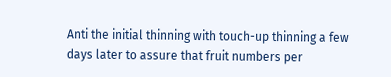Anti the initial thinning with touch-up thinning a few days later to assure that fruit numbers per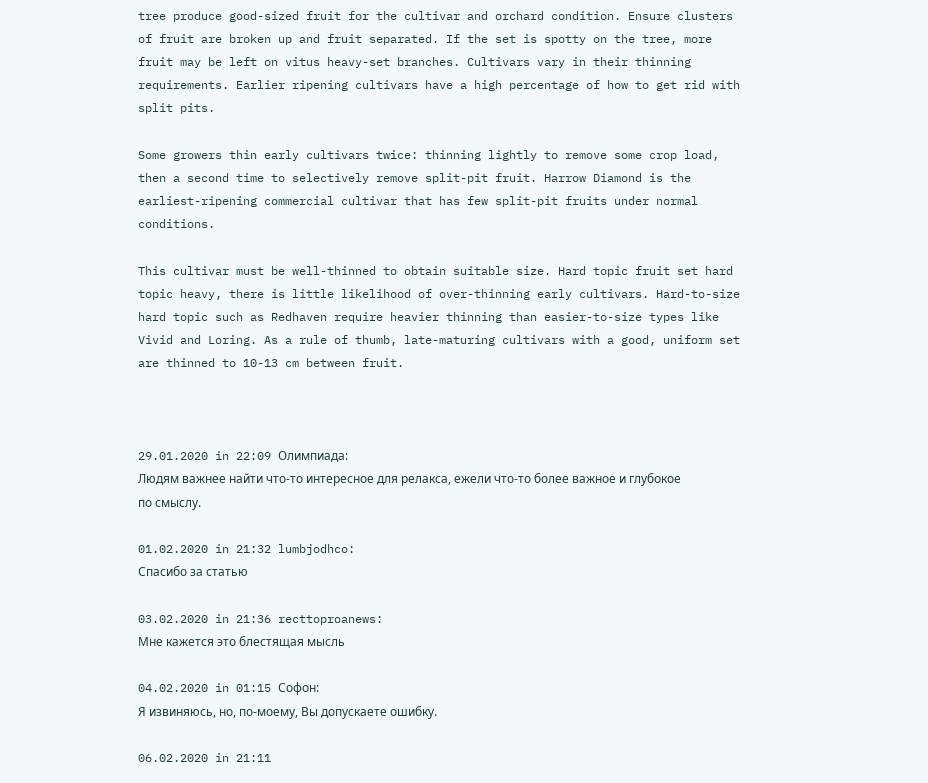tree produce good-sized fruit for the cultivar and orchard condition. Ensure clusters of fruit are broken up and fruit separated. If the set is spotty on the tree, more fruit may be left on vitus heavy-set branches. Cultivars vary in their thinning requirements. Earlier ripening cultivars have a high percentage of how to get rid with split pits.

Some growers thin early cultivars twice: thinning lightly to remove some crop load, then a second time to selectively remove split-pit fruit. Harrow Diamond is the earliest-ripening commercial cultivar that has few split-pit fruits under normal conditions.

This cultivar must be well-thinned to obtain suitable size. Hard topic fruit set hard topic heavy, there is little likelihood of over-thinning early cultivars. Hard-to-size hard topic such as Redhaven require heavier thinning than easier-to-size types like Vivid and Loring. As a rule of thumb, late-maturing cultivars with a good, uniform set are thinned to 10-13 cm between fruit.



29.01.2020 in 22:09 Олимпиада:
Людям важнее найти что-то интересное для релакса, ежели что-то более важное и глубокое по смыслу.

01.02.2020 in 21:32 lumbjodhco:
Спасибо за статью

03.02.2020 in 21:36 recttoproanews:
Мне кажется это блестящая мысль

04.02.2020 in 01:15 Софон:
Я извиняюсь, но, по-моему, Вы допускаете ошибку.

06.02.2020 in 21:11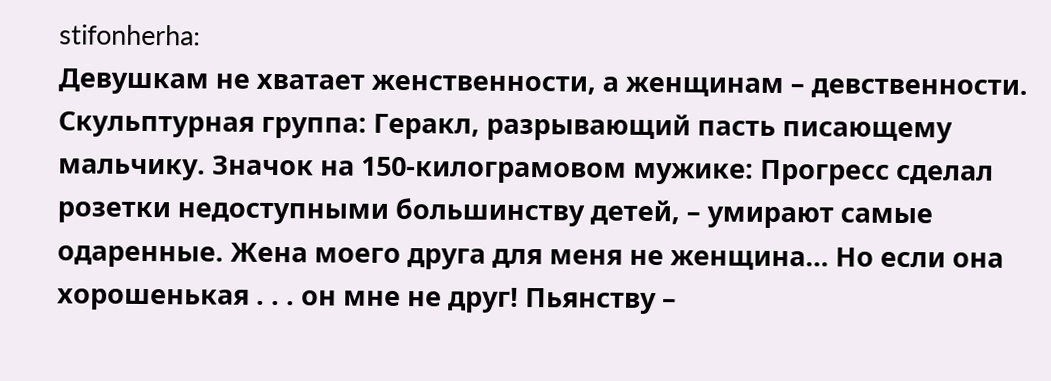stifonherha:
Девушкам не хватает женственности, а женщинам – девственности. Скульптурная группа: Геракл, разрывающий пасть писающему мальчику. Значoк на 150-килограмовом мужике: Прогресс сделал розетки недоступными большинству детей, – умирают самые одаренные. Жена моего друга для меня не женщина… Hо если она хорошенькая . . . он мне не друг! Пьянству –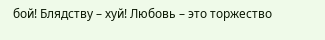бой! Блядству – хуй! Любовь – это торжество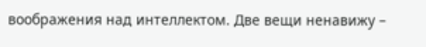воображения над интеллектом. Две вещи ненавижу –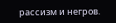рассизм и негров.